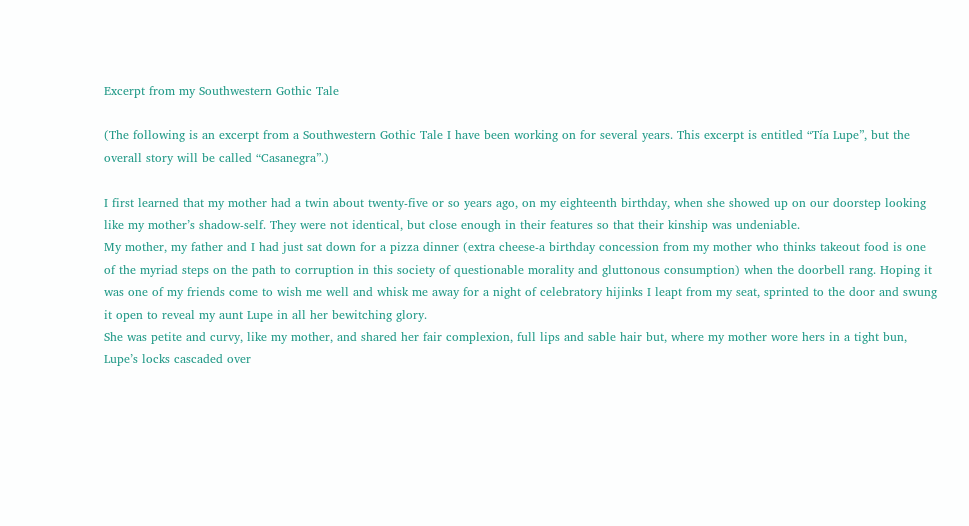Excerpt from my Southwestern Gothic Tale

(The following is an excerpt from a Southwestern Gothic Tale I have been working on for several years. This excerpt is entitled “Tía Lupe”, but the overall story will be called “Casanegra”.)

I first learned that my mother had a twin about twenty-five or so years ago, on my eighteenth birthday, when she showed up on our doorstep looking like my mother’s shadow-self. They were not identical, but close enough in their features so that their kinship was undeniable.
My mother, my father and I had just sat down for a pizza dinner (extra cheese-a birthday concession from my mother who thinks takeout food is one of the myriad steps on the path to corruption in this society of questionable morality and gluttonous consumption) when the doorbell rang. Hoping it was one of my friends come to wish me well and whisk me away for a night of celebratory hijinks I leapt from my seat, sprinted to the door and swung it open to reveal my aunt Lupe in all her bewitching glory.
She was petite and curvy, like my mother, and shared her fair complexion, full lips and sable hair but, where my mother wore hers in a tight bun, Lupe’s locks cascaded over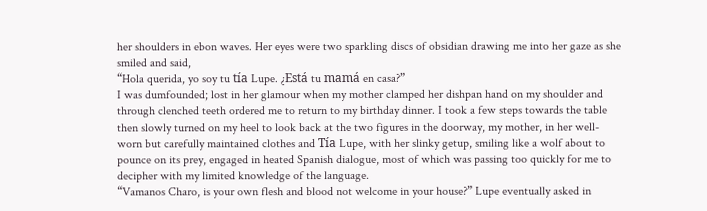her shoulders in ebon waves. Her eyes were two sparkling discs of obsidian drawing me into her gaze as she smiled and said,
“Hola querida, yo soy tu tía Lupe. ¿Está tu mamá en casa?”
I was dumfounded; lost in her glamour when my mother clamped her dishpan hand on my shoulder and through clenched teeth ordered me to return to my birthday dinner. I took a few steps towards the table then slowly turned on my heel to look back at the two figures in the doorway, my mother, in her well-worn but carefully maintained clothes and Tía Lupe, with her slinky getup, smiling like a wolf about to pounce on its prey, engaged in heated Spanish dialogue, most of which was passing too quickly for me to decipher with my limited knowledge of the language.
“Vamanos Charo, is your own flesh and blood not welcome in your house?” Lupe eventually asked in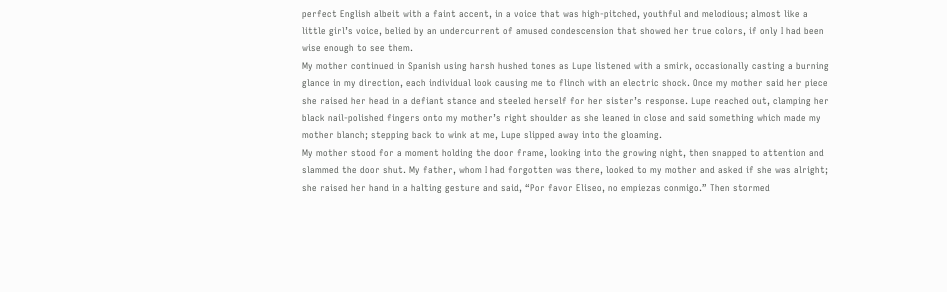perfect English albeit with a faint accent, in a voice that was high-pitched, youthful and melodious; almost like a little girl’s voice, belied by an undercurrent of amused condescension that showed her true colors, if only I had been wise enough to see them.
My mother continued in Spanish using harsh hushed tones as Lupe listened with a smirk, occasionally casting a burning glance in my direction, each individual look causing me to flinch with an electric shock. Once my mother said her piece she raised her head in a defiant stance and steeled herself for her sister’s response. Lupe reached out, clamping her black nail-polished fingers onto my mother’s right shoulder as she leaned in close and said something which made my mother blanch; stepping back to wink at me, Lupe slipped away into the gloaming.
My mother stood for a moment holding the door frame, looking into the growing night, then snapped to attention and slammed the door shut. My father, whom I had forgotten was there, looked to my mother and asked if she was alright; she raised her hand in a halting gesture and said, “Por favor Eliseo, no empiezas conmigo.” Then stormed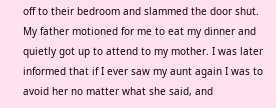off to their bedroom and slammed the door shut.
My father motioned for me to eat my dinner and quietly got up to attend to my mother. I was later informed that if I ever saw my aunt again I was to avoid her no matter what she said, and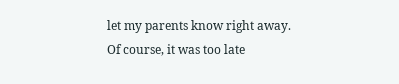let my parents know right away. Of course, it was too late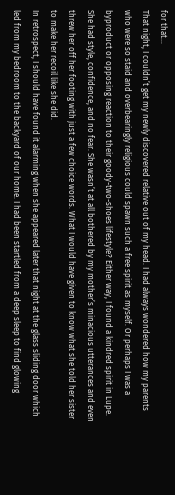for that…
That night, I couldn’t get my newly discovered relative out of my head. I had always wondered how my parents who were so staid and overbearingly religious could spawn such a free spirit as myself. Or perhaps I was a byproduct or opposing reaction to their goody-two-shoes lifestyle? Either way, I found a kindred spirit in Lupe. She had style, confidence, and no fear. She wasn’t at all bothered by my mother’s minacious utterances and even threw her off her footing with just a few choice words. What I would have given to know what she told her sister to make her recoil like she did.
In retrospect, I should have found it alarming when she appeared later that night at the glass sliding door which led from my bedroom to the backyard of our home. I had been startled from a deep sleep to find glowing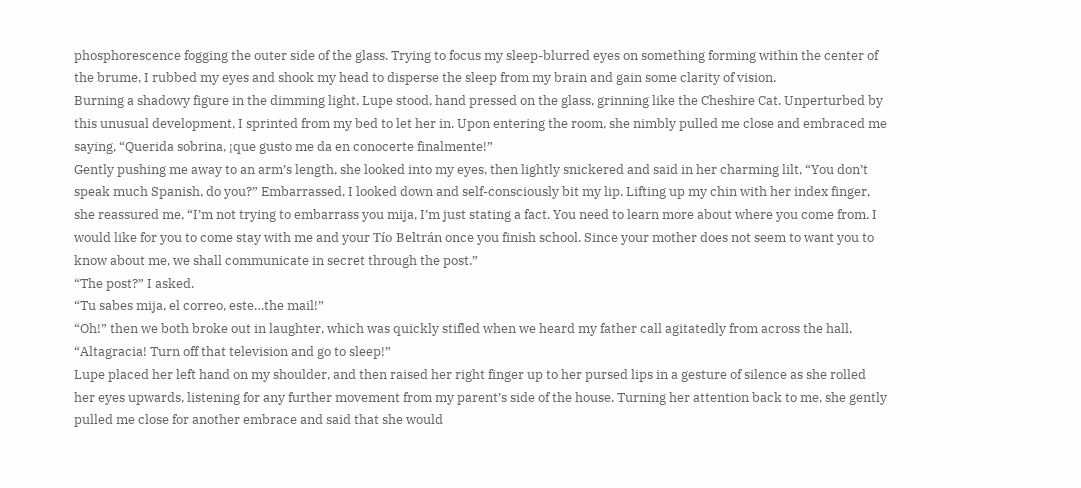phosphorescence fogging the outer side of the glass. Trying to focus my sleep-blurred eyes on something forming within the center of the brume, I rubbed my eyes and shook my head to disperse the sleep from my brain and gain some clarity of vision.
Burning a shadowy figure in the dimming light, Lupe stood, hand pressed on the glass, grinning like the Cheshire Cat. Unperturbed by this unusual development, I sprinted from my bed to let her in. Upon entering the room, she nimbly pulled me close and embraced me saying, “Querida sobrina, ¡que gusto me da en conocerte finalmente!”
Gently pushing me away to an arm’s length, she looked into my eyes, then lightly snickered and said in her charming lilt, “You don’t speak much Spanish, do you?” Embarrassed, I looked down and self-consciously bit my lip. Lifting up my chin with her index finger, she reassured me, “I’m not trying to embarrass you mija, I’m just stating a fact. You need to learn more about where you come from. I would like for you to come stay with me and your Tío Beltrán once you finish school. Since your mother does not seem to want you to know about me, we shall communicate in secret through the post.”
“The post?” I asked.
“Tu sabes mija, el correo, este…the mail!”
“Oh!” then we both broke out in laughter, which was quickly stifled when we heard my father call agitatedly from across the hall, “Altagracia! Turn off that television and go to sleep!”
Lupe placed her left hand on my shoulder, and then raised her right finger up to her pursed lips in a gesture of silence as she rolled her eyes upwards, listening for any further movement from my parent’s side of the house. Turning her attention back to me, she gently pulled me close for another embrace and said that she would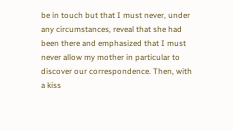be in touch but that I must never, under any circumstances, reveal that she had been there and emphasized that I must never allow my mother in particular to discover our correspondence. Then, with a kiss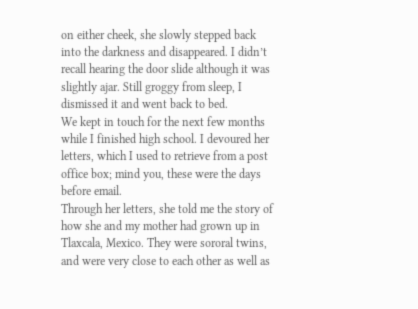on either cheek, she slowly stepped back into the darkness and disappeared. I didn’t recall hearing the door slide although it was slightly ajar. Still groggy from sleep, I dismissed it and went back to bed.
We kept in touch for the next few months while I finished high school. I devoured her letters, which I used to retrieve from a post office box; mind you, these were the days before email.
Through her letters, she told me the story of how she and my mother had grown up in Tlaxcala, Mexico. They were sororal twins, and were very close to each other as well as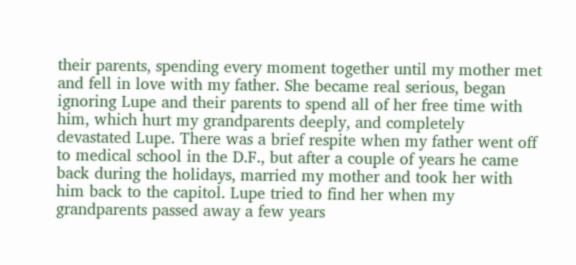their parents, spending every moment together until my mother met and fell in love with my father. She became real serious, began ignoring Lupe and their parents to spend all of her free time with him, which hurt my grandparents deeply, and completely devastated Lupe. There was a brief respite when my father went off to medical school in the D.F., but after a couple of years he came back during the holidays, married my mother and took her with him back to the capitol. Lupe tried to find her when my grandparents passed away a few years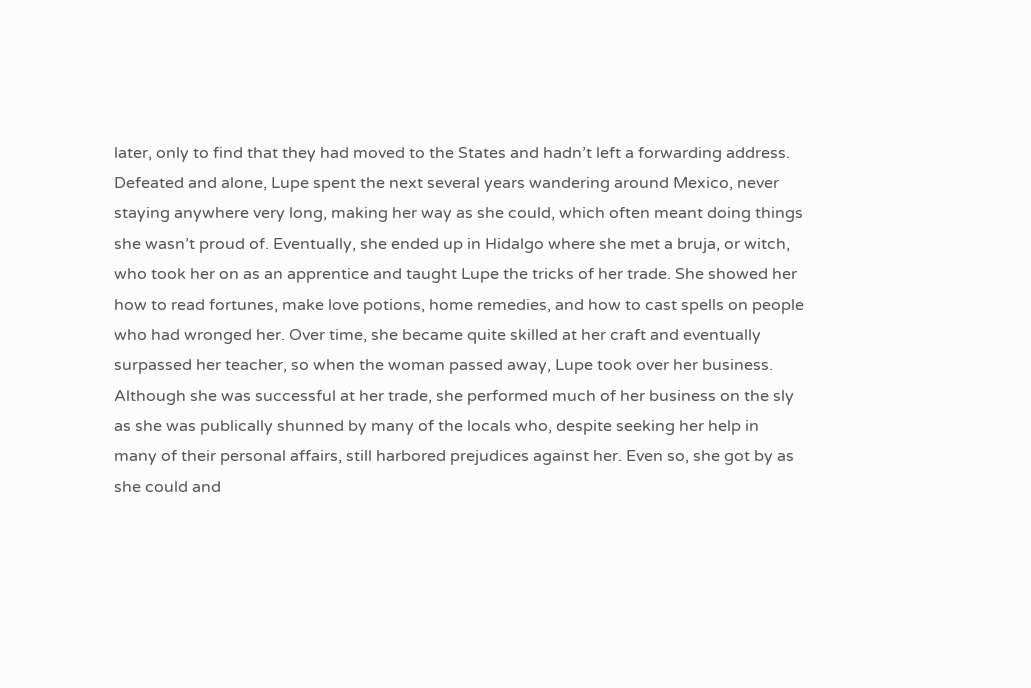later, only to find that they had moved to the States and hadn’t left a forwarding address.
Defeated and alone, Lupe spent the next several years wandering around Mexico, never staying anywhere very long, making her way as she could, which often meant doing things she wasn’t proud of. Eventually, she ended up in Hidalgo where she met a bruja, or witch, who took her on as an apprentice and taught Lupe the tricks of her trade. She showed her how to read fortunes, make love potions, home remedies, and how to cast spells on people who had wronged her. Over time, she became quite skilled at her craft and eventually surpassed her teacher, so when the woman passed away, Lupe took over her business.
Although she was successful at her trade, she performed much of her business on the sly as she was publically shunned by many of the locals who, despite seeking her help in many of their personal affairs, still harbored prejudices against her. Even so, she got by as she could and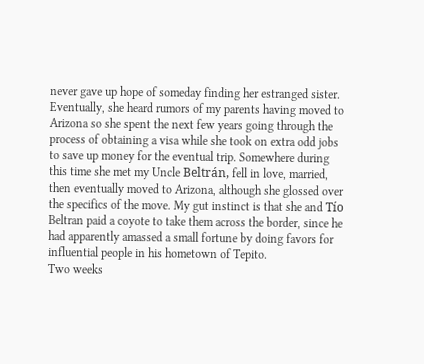never gave up hope of someday finding her estranged sister.
Eventually, she heard rumors of my parents having moved to Arizona so she spent the next few years going through the process of obtaining a visa while she took on extra odd jobs to save up money for the eventual trip. Somewhere during this time she met my Uncle Beltrán, fell in love, married, then eventually moved to Arizona, although she glossed over the specifics of the move. My gut instinct is that she and Tío Beltran paid a coyote to take them across the border, since he had apparently amassed a small fortune by doing favors for influential people in his hometown of Tepito.
Two weeks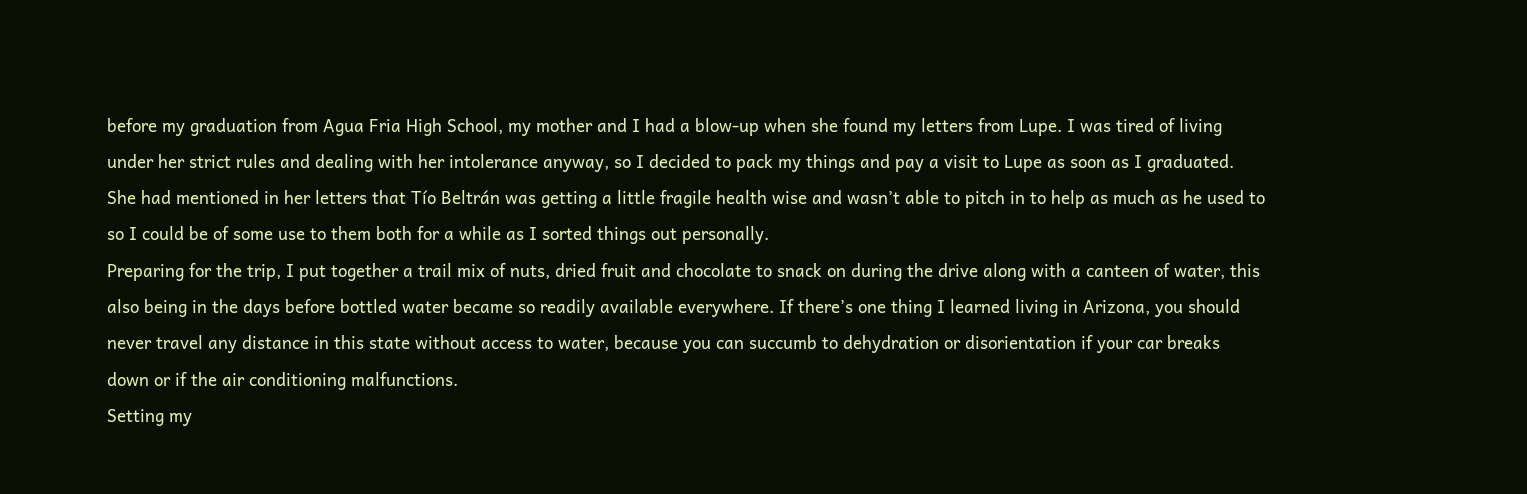before my graduation from Agua Fria High School, my mother and I had a blow-up when she found my letters from Lupe. I was tired of living under her strict rules and dealing with her intolerance anyway, so I decided to pack my things and pay a visit to Lupe as soon as I graduated. She had mentioned in her letters that Tío Beltrán was getting a little fragile health wise and wasn’t able to pitch in to help as much as he used to so I could be of some use to them both for a while as I sorted things out personally.
Preparing for the trip, I put together a trail mix of nuts, dried fruit and chocolate to snack on during the drive along with a canteen of water, this also being in the days before bottled water became so readily available everywhere. If there’s one thing I learned living in Arizona, you should never travel any distance in this state without access to water, because you can succumb to dehydration or disorientation if your car breaks down or if the air conditioning malfunctions.
Setting my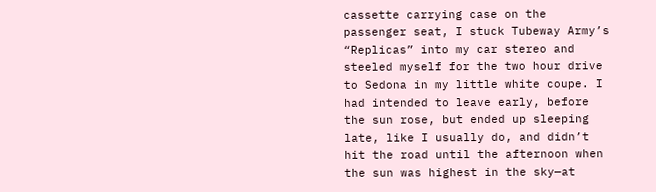cassette carrying case on the passenger seat, I stuck Tubeway Army’s “Replicas” into my car stereo and steeled myself for the two hour drive to Sedona in my little white coupe. I had intended to leave early, before the sun rose, but ended up sleeping late, like I usually do, and didn’t hit the road until the afternoon when the sun was highest in the sky—at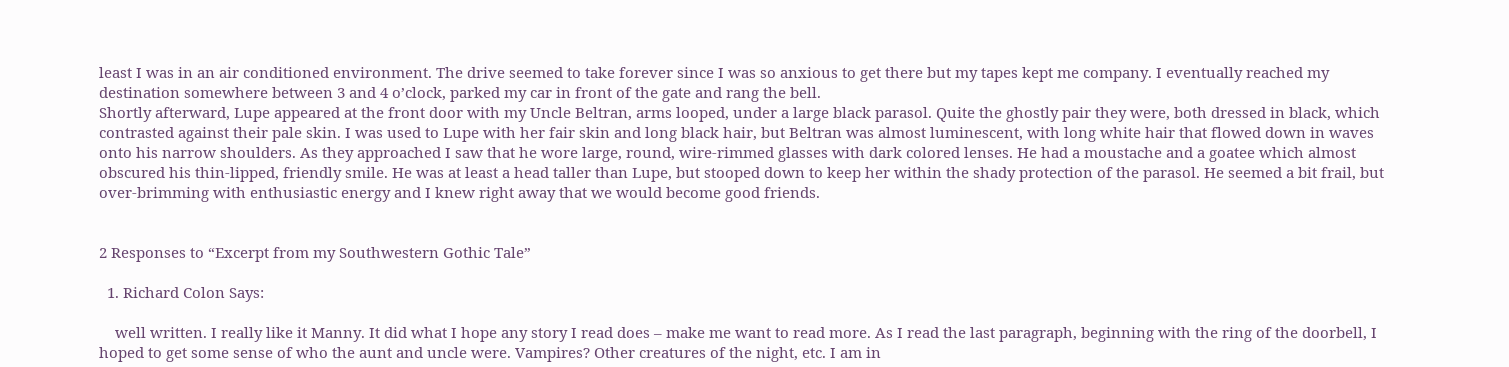least I was in an air conditioned environment. The drive seemed to take forever since I was so anxious to get there but my tapes kept me company. I eventually reached my destination somewhere between 3 and 4 o’clock, parked my car in front of the gate and rang the bell.
Shortly afterward, Lupe appeared at the front door with my Uncle Beltran, arms looped, under a large black parasol. Quite the ghostly pair they were, both dressed in black, which contrasted against their pale skin. I was used to Lupe with her fair skin and long black hair, but Beltran was almost luminescent, with long white hair that flowed down in waves onto his narrow shoulders. As they approached I saw that he wore large, round, wire-rimmed glasses with dark colored lenses. He had a moustache and a goatee which almost obscured his thin-lipped, friendly smile. He was at least a head taller than Lupe, but stooped down to keep her within the shady protection of the parasol. He seemed a bit frail, but over-brimming with enthusiastic energy and I knew right away that we would become good friends.


2 Responses to “Excerpt from my Southwestern Gothic Tale”

  1. Richard Colon Says:

    well written. I really like it Manny. It did what I hope any story I read does – make me want to read more. As I read the last paragraph, beginning with the ring of the doorbell, I hoped to get some sense of who the aunt and uncle were. Vampires? Other creatures of the night, etc. I am in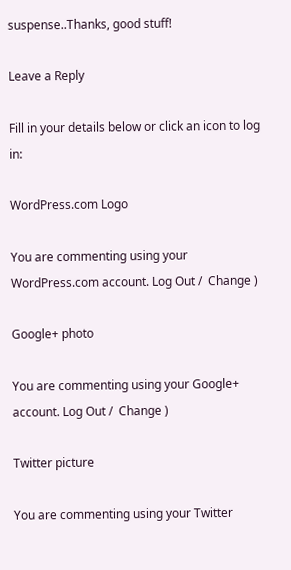suspense..Thanks, good stuff!

Leave a Reply

Fill in your details below or click an icon to log in:

WordPress.com Logo

You are commenting using your WordPress.com account. Log Out /  Change )

Google+ photo

You are commenting using your Google+ account. Log Out /  Change )

Twitter picture

You are commenting using your Twitter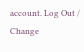account. Log Out /  Change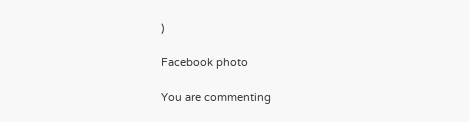)

Facebook photo

You are commenting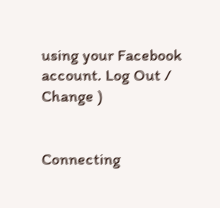using your Facebook account. Log Out /  Change )


Connecting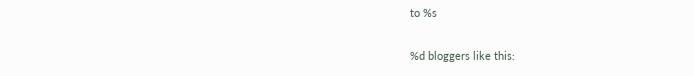to %s

%d bloggers like this: